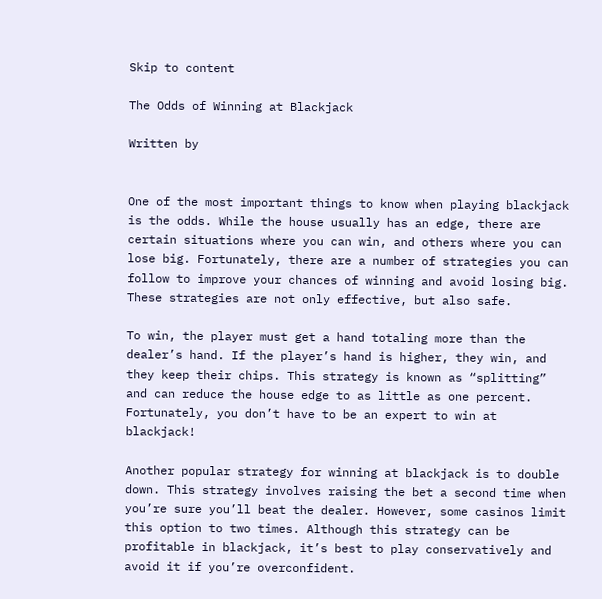Skip to content

The Odds of Winning at Blackjack

Written by


One of the most important things to know when playing blackjack is the odds. While the house usually has an edge, there are certain situations where you can win, and others where you can lose big. Fortunately, there are a number of strategies you can follow to improve your chances of winning and avoid losing big. These strategies are not only effective, but also safe.

To win, the player must get a hand totaling more than the dealer’s hand. If the player’s hand is higher, they win, and they keep their chips. This strategy is known as “splitting” and can reduce the house edge to as little as one percent. Fortunately, you don’t have to be an expert to win at blackjack!

Another popular strategy for winning at blackjack is to double down. This strategy involves raising the bet a second time when you’re sure you’ll beat the dealer. However, some casinos limit this option to two times. Although this strategy can be profitable in blackjack, it’s best to play conservatively and avoid it if you’re overconfident.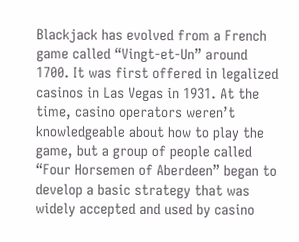Blackjack has evolved from a French game called “Vingt-et-Un” around 1700. It was first offered in legalized casinos in Las Vegas in 1931. At the time, casino operators weren’t knowledgeable about how to play the game, but a group of people called “Four Horsemen of Aberdeen” began to develop a basic strategy that was widely accepted and used by casino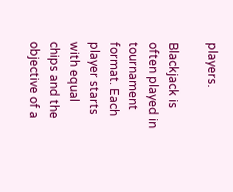players.

Blackjack is often played in tournament format. Each player starts with equal chips and the objective of a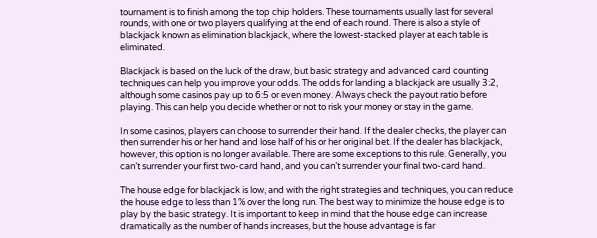tournament is to finish among the top chip holders. These tournaments usually last for several rounds, with one or two players qualifying at the end of each round. There is also a style of blackjack known as elimination blackjack, where the lowest-stacked player at each table is eliminated.

Blackjack is based on the luck of the draw, but basic strategy and advanced card counting techniques can help you improve your odds. The odds for landing a blackjack are usually 3:2, although some casinos pay up to 6:5 or even money. Always check the payout ratio before playing. This can help you decide whether or not to risk your money or stay in the game.

In some casinos, players can choose to surrender their hand. If the dealer checks, the player can then surrender his or her hand and lose half of his or her original bet. If the dealer has blackjack, however, this option is no longer available. There are some exceptions to this rule. Generally, you can’t surrender your first two-card hand, and you can’t surrender your final two-card hand.

The house edge for blackjack is low, and with the right strategies and techniques, you can reduce the house edge to less than 1% over the long run. The best way to minimize the house edge is to play by the basic strategy. It is important to keep in mind that the house edge can increase dramatically as the number of hands increases, but the house advantage is far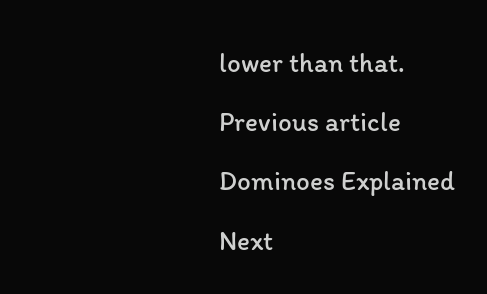lower than that.

Previous article

Dominoes Explained

Next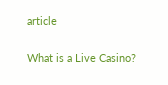article

What is a Live Casino?